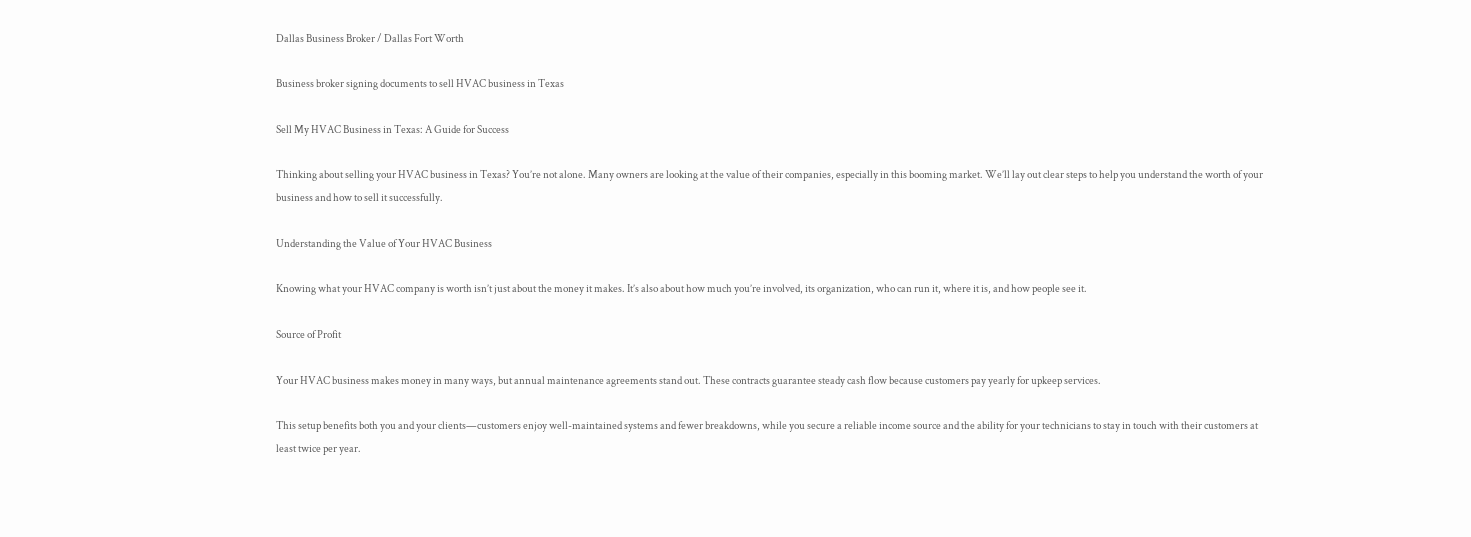Dallas Business Broker / Dallas Fort Worth

Business broker signing documents to sell HVAC business in Texas

Sell My HVAC Business in Texas: A Guide for Success

Thinking about selling your HVAC business in Texas? You’re not alone. Many owners are looking at the value of their companies, especially in this booming market. We’ll lay out clear steps to help you understand the worth of your business and how to sell it successfully.

Understanding the Value of Your HVAC Business

Knowing what your HVAC company is worth isn’t just about the money it makes. It’s also about how much you’re involved, its organization, who can run it, where it is, and how people see it.

Source of Profit

Your HVAC business makes money in many ways, but annual maintenance agreements stand out. These contracts guarantee steady cash flow because customers pay yearly for upkeep services.

This setup benefits both you and your clients—customers enjoy well-maintained systems and fewer breakdowns, while you secure a reliable income source and the ability for your technicians to stay in touch with their customers at least twice per year.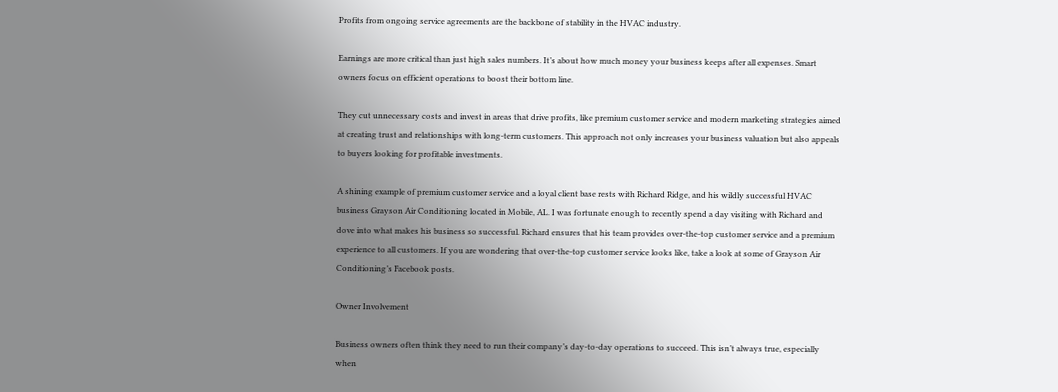Profits from ongoing service agreements are the backbone of stability in the HVAC industry.

Earnings are more critical than just high sales numbers. It’s about how much money your business keeps after all expenses. Smart owners focus on efficient operations to boost their bottom line.

They cut unnecessary costs and invest in areas that drive profits, like premium customer service and modern marketing strategies aimed at creating trust and relationships with long-term customers. This approach not only increases your business valuation but also appeals to buyers looking for profitable investments.

A shining example of premium customer service and a loyal client base rests with Richard Ridge, and his wildly successful HVAC business Grayson Air Conditioning located in Mobile, AL. I was fortunate enough to recently spend a day visiting with Richard and dove into what makes his business so successful. Richard ensures that his team provides over-the-top customer service and a premium experience to all customers. If you are wondering that over-the-top customer service looks like, take a look at some of Grayson Air Conditioning’s Facebook posts.

Owner Involvement

Business owners often think they need to run their company’s day-to-day operations to succeed. This isn’t always true, especially when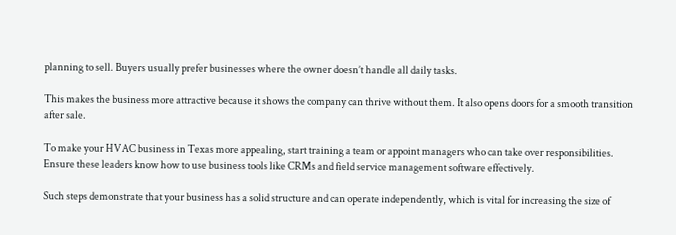planning to sell. Buyers usually prefer businesses where the owner doesn’t handle all daily tasks.

This makes the business more attractive because it shows the company can thrive without them. It also opens doors for a smooth transition after sale.

To make your HVAC business in Texas more appealing, start training a team or appoint managers who can take over responsibilities. Ensure these leaders know how to use business tools like CRMs and field service management software effectively.

Such steps demonstrate that your business has a solid structure and can operate independently, which is vital for increasing the size of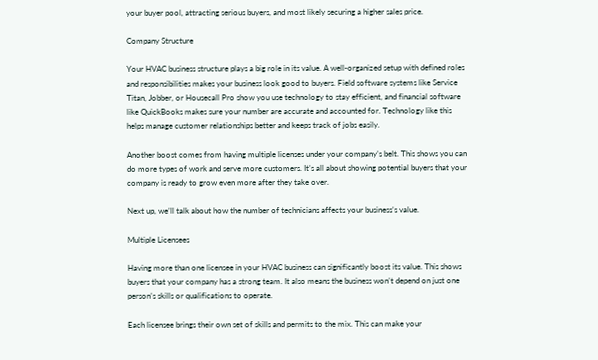your buyer pool, attracting serious buyers, and most likely securing a higher sales price.

Company Structure

Your HVAC business structure plays a big role in its value. A well-organized setup with defined roles and responsibilities makes your business look good to buyers. Field software systems like Service Titan, Jobber, or Housecall Pro show you use technology to stay efficient, and financial software like QuickBooks makes sure your number are accurate and accounted for. Technology like this helps manage customer relationships better and keeps track of jobs easily.

Another boost comes from having multiple licenses under your company’s belt. This shows you can do more types of work and serve more customers. It’s all about showing potential buyers that your company is ready to grow even more after they take over.

Next up, we’ll talk about how the number of technicians affects your business’s value.

Multiple Licensees

Having more than one licensee in your HVAC business can significantly boost its value. This shows buyers that your company has a strong team. It also means the business won’t depend on just one person’s skills or qualifications to operate.

Each licensee brings their own set of skills and permits to the mix. This can make your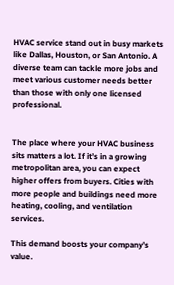HVAC service stand out in busy markets like Dallas, Houston, or San Antonio. A diverse team can tackle more jobs and meet various customer needs better than those with only one licensed professional.


The place where your HVAC business sits matters a lot. If it’s in a growing metropolitan area, you can expect higher offers from buyers. Cities with more people and buildings need more heating, cooling, and ventilation services.

This demand boosts your company’s value.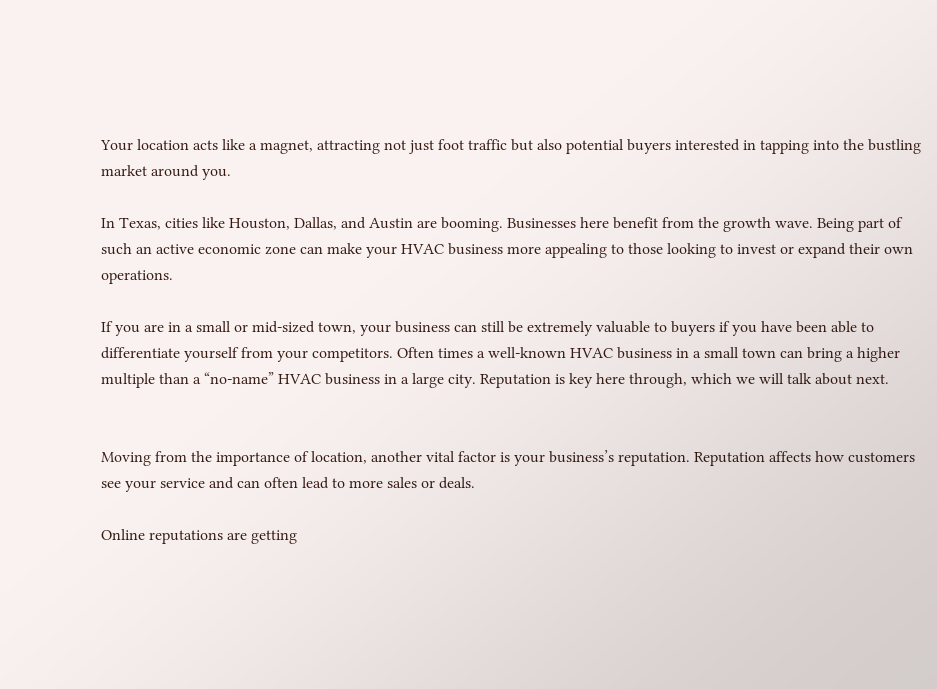Your location acts like a magnet, attracting not just foot traffic but also potential buyers interested in tapping into the bustling market around you.

In Texas, cities like Houston, Dallas, and Austin are booming. Businesses here benefit from the growth wave. Being part of such an active economic zone can make your HVAC business more appealing to those looking to invest or expand their own operations.

If you are in a small or mid-sized town, your business can still be extremely valuable to buyers if you have been able to differentiate yourself from your competitors. Often times a well-known HVAC business in a small town can bring a higher multiple than a “no-name” HVAC business in a large city. Reputation is key here through, which we will talk about next.


Moving from the importance of location, another vital factor is your business’s reputation. Reputation affects how customers see your service and can often lead to more sales or deals.

Online reputations are getting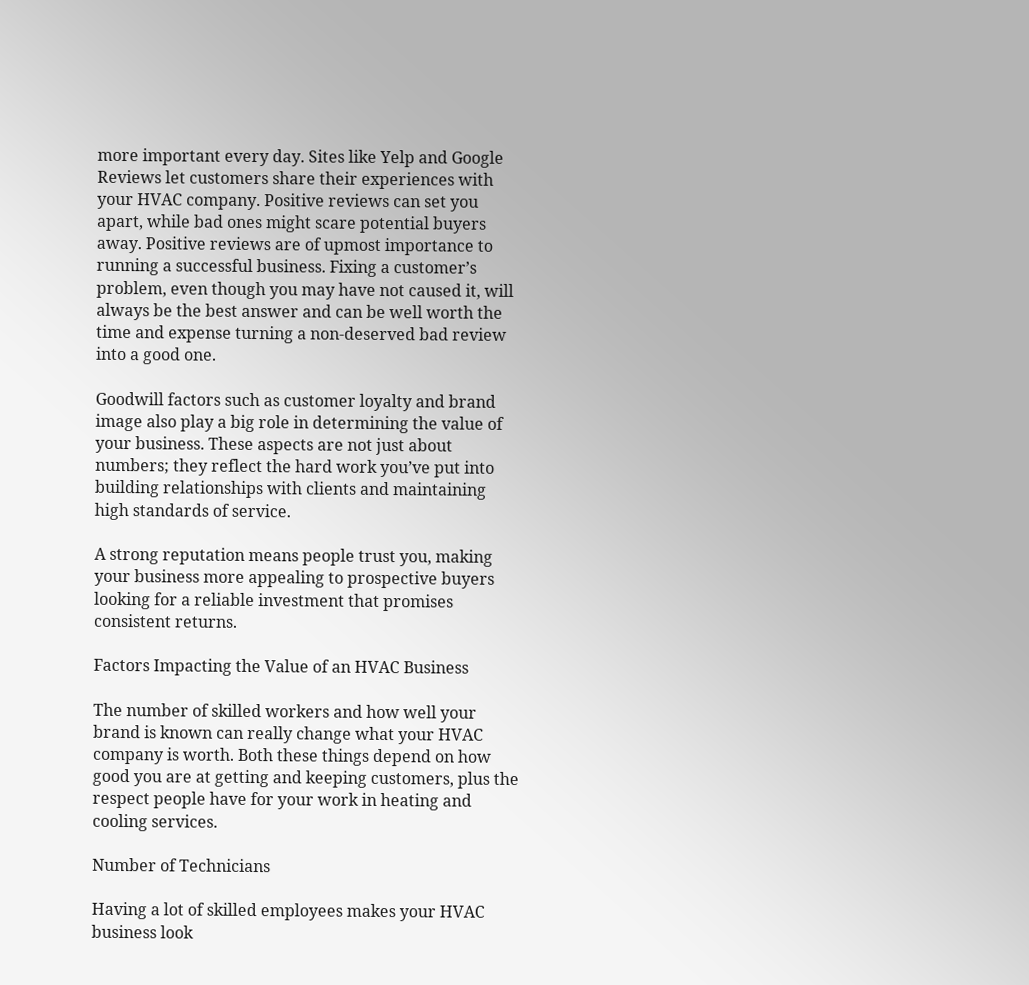more important every day. Sites like Yelp and Google Reviews let customers share their experiences with your HVAC company. Positive reviews can set you apart, while bad ones might scare potential buyers away. Positive reviews are of upmost importance to running a successful business. Fixing a customer’s problem, even though you may have not caused it, will always be the best answer and can be well worth the time and expense turning a non-deserved bad review into a good one.

Goodwill factors such as customer loyalty and brand image also play a big role in determining the value of your business. These aspects are not just about numbers; they reflect the hard work you’ve put into building relationships with clients and maintaining high standards of service.

A strong reputation means people trust you, making your business more appealing to prospective buyers looking for a reliable investment that promises consistent returns.

Factors Impacting the Value of an HVAC Business

The number of skilled workers and how well your brand is known can really change what your HVAC company is worth. Both these things depend on how good you are at getting and keeping customers, plus the respect people have for your work in heating and cooling services.

Number of Technicians

Having a lot of skilled employees makes your HVAC business look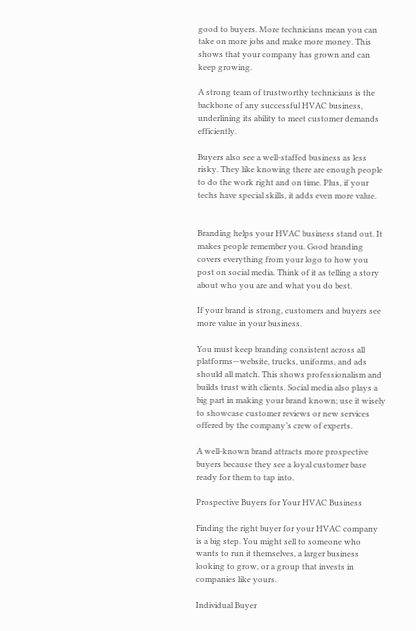good to buyers. More technicians mean you can take on more jobs and make more money. This shows that your company has grown and can keep growing.

A strong team of trustworthy technicians is the backbone of any successful HVAC business, underlining its ability to meet customer demands efficiently.

Buyers also see a well-staffed business as less risky. They like knowing there are enough people to do the work right and on time. Plus, if your techs have special skills, it adds even more value.


Branding helps your HVAC business stand out. It makes people remember you. Good branding covers everything from your logo to how you post on social media. Think of it as telling a story about who you are and what you do best.

If your brand is strong, customers and buyers see more value in your business.

You must keep branding consistent across all platforms—website, trucks, uniforms, and ads should all match. This shows professionalism and builds trust with clients. Social media also plays a big part in making your brand known; use it wisely to showcase customer reviews or new services offered by the company’s crew of experts.

A well-known brand attracts more prospective buyers because they see a loyal customer base ready for them to tap into.

Prospective Buyers for Your HVAC Business

Finding the right buyer for your HVAC company is a big step. You might sell to someone who wants to run it themselves, a larger business looking to grow, or a group that invests in companies like yours.

Individual Buyer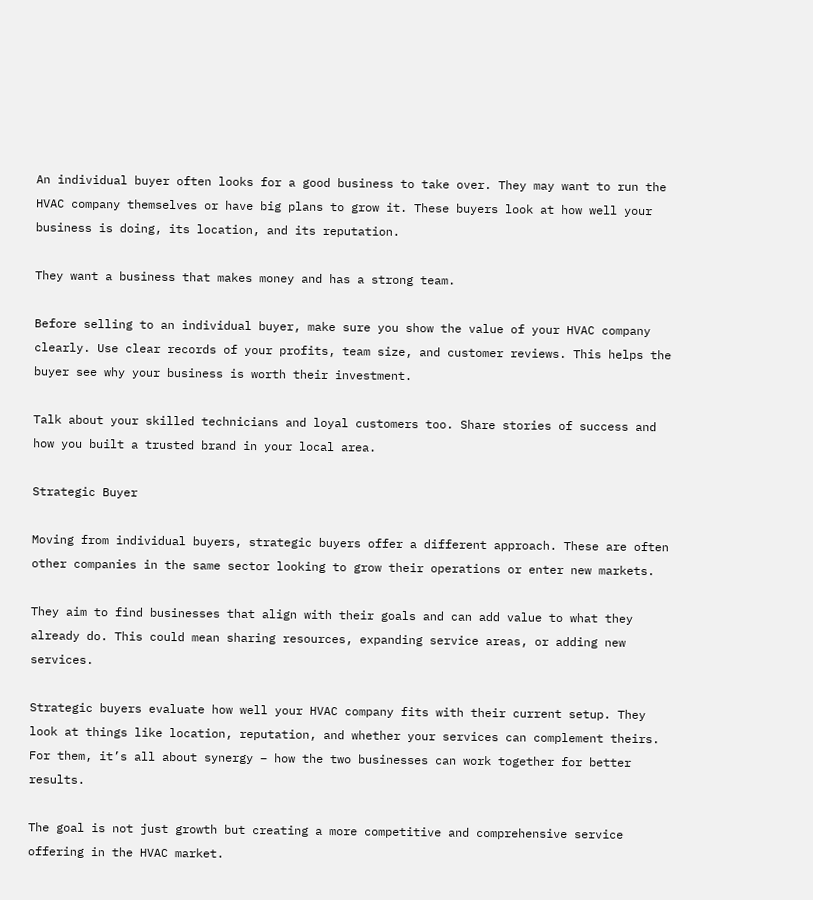An individual buyer often looks for a good business to take over. They may want to run the HVAC company themselves or have big plans to grow it. These buyers look at how well your business is doing, its location, and its reputation.

They want a business that makes money and has a strong team.

Before selling to an individual buyer, make sure you show the value of your HVAC company clearly. Use clear records of your profits, team size, and customer reviews. This helps the buyer see why your business is worth their investment.

Talk about your skilled technicians and loyal customers too. Share stories of success and how you built a trusted brand in your local area.

Strategic Buyer

Moving from individual buyers, strategic buyers offer a different approach. These are often other companies in the same sector looking to grow their operations or enter new markets.

They aim to find businesses that align with their goals and can add value to what they already do. This could mean sharing resources, expanding service areas, or adding new services.

Strategic buyers evaluate how well your HVAC company fits with their current setup. They look at things like location, reputation, and whether your services can complement theirs. For them, it’s all about synergy – how the two businesses can work together for better results.

The goal is not just growth but creating a more competitive and comprehensive service offering in the HVAC market.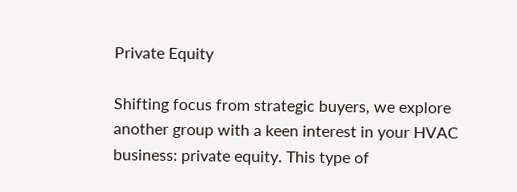Private Equity

Shifting focus from strategic buyers, we explore another group with a keen interest in your HVAC business: private equity. This type of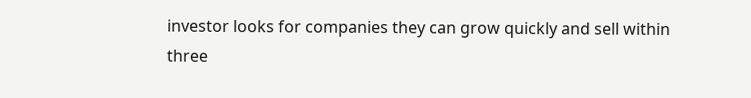investor looks for companies they can grow quickly and sell within three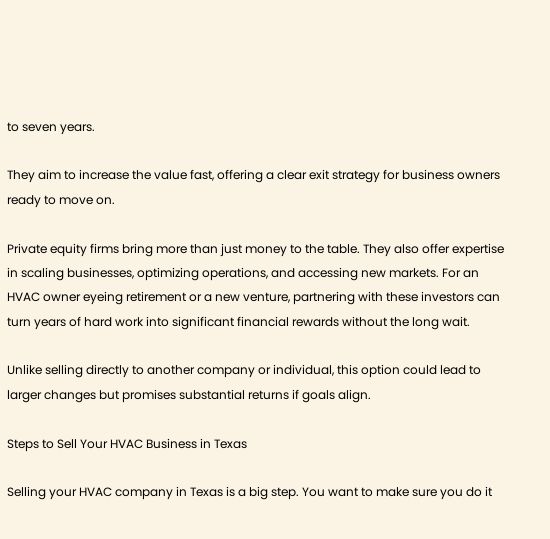to seven years.

They aim to increase the value fast, offering a clear exit strategy for business owners ready to move on.

Private equity firms bring more than just money to the table. They also offer expertise in scaling businesses, optimizing operations, and accessing new markets. For an HVAC owner eyeing retirement or a new venture, partnering with these investors can turn years of hard work into significant financial rewards without the long wait.

Unlike selling directly to another company or individual, this option could lead to larger changes but promises substantial returns if goals align.

Steps to Sell Your HVAC Business in Texas

Selling your HVAC company in Texas is a big step. You want to make sure you do it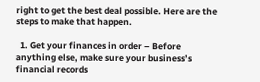right to get the best deal possible. Here are the steps to make that happen.

  1. Get your finances in order – Before anything else, make sure your business’s financial records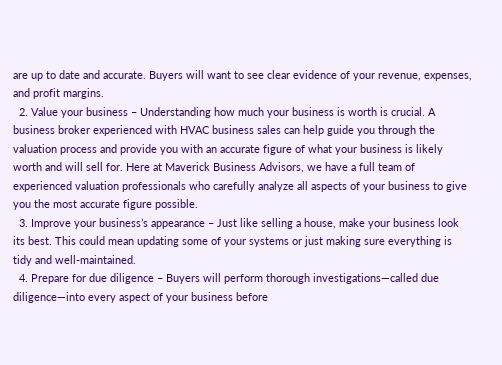are up to date and accurate. Buyers will want to see clear evidence of your revenue, expenses, and profit margins.
  2. Value your business – Understanding how much your business is worth is crucial. A business broker experienced with HVAC business sales can help guide you through the valuation process and provide you with an accurate figure of what your business is likely worth and will sell for. Here at Maverick Business Advisors, we have a full team of experienced valuation professionals who carefully analyze all aspects of your business to give you the most accurate figure possible.
  3. Improve your business’s appearance – Just like selling a house, make your business look its best. This could mean updating some of your systems or just making sure everything is tidy and well-maintained.
  4. Prepare for due diligence – Buyers will perform thorough investigations—called due diligence—into every aspect of your business before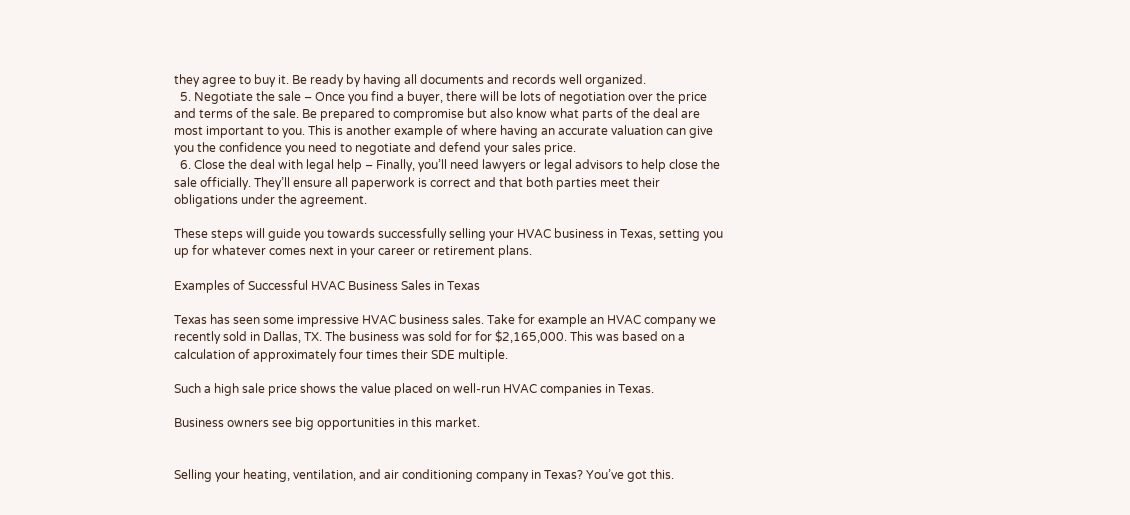they agree to buy it. Be ready by having all documents and records well organized.
  5. Negotiate the sale – Once you find a buyer, there will be lots of negotiation over the price and terms of the sale. Be prepared to compromise but also know what parts of the deal are most important to you. This is another example of where having an accurate valuation can give you the confidence you need to negotiate and defend your sales price.
  6. Close the deal with legal help – Finally, you’ll need lawyers or legal advisors to help close the sale officially. They’ll ensure all paperwork is correct and that both parties meet their obligations under the agreement.

These steps will guide you towards successfully selling your HVAC business in Texas, setting you up for whatever comes next in your career or retirement plans.

Examples of Successful HVAC Business Sales in Texas

Texas has seen some impressive HVAC business sales. Take for example an HVAC company we recently sold in Dallas, TX. The business was sold for for $2,165,000. This was based on a calculation of approximately four times their SDE multiple.

Such a high sale price shows the value placed on well-run HVAC companies in Texas.

Business owners see big opportunities in this market.


Selling your heating, ventilation, and air conditioning company in Texas? You’ve got this.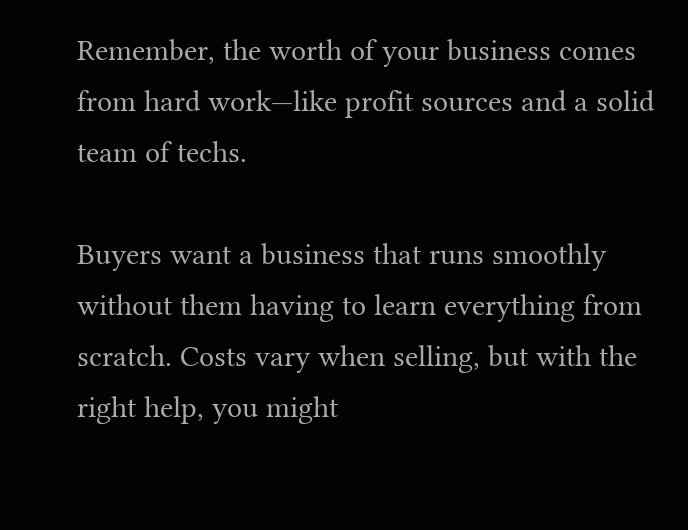Remember, the worth of your business comes from hard work—like profit sources and a solid team of techs.

Buyers want a business that runs smoothly without them having to learn everything from scratch. Costs vary when selling, but with the right help, you might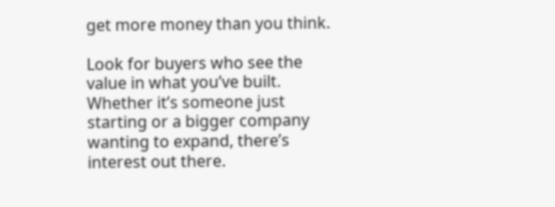get more money than you think.

Look for buyers who see the value in what you’ve built. Whether it’s someone just starting or a bigger company wanting to expand, there’s interest out there.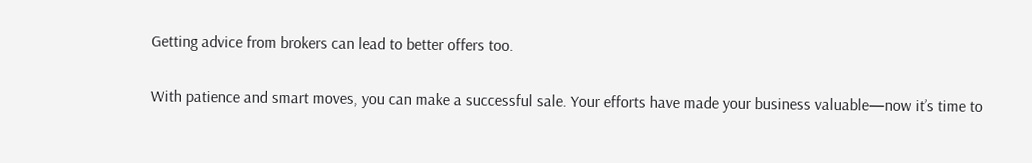Getting advice from brokers can lead to better offers too.

With patience and smart moves, you can make a successful sale. Your efforts have made your business valuable—now it’s time to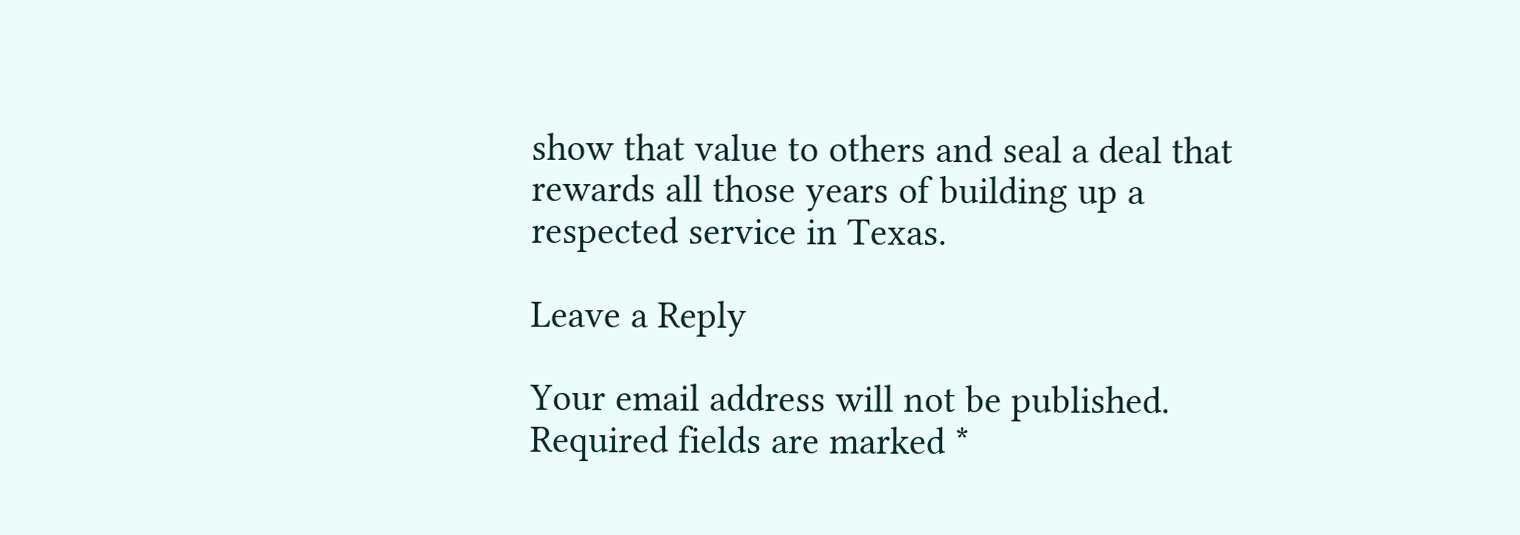show that value to others and seal a deal that rewards all those years of building up a respected service in Texas.

Leave a Reply

Your email address will not be published. Required fields are marked *